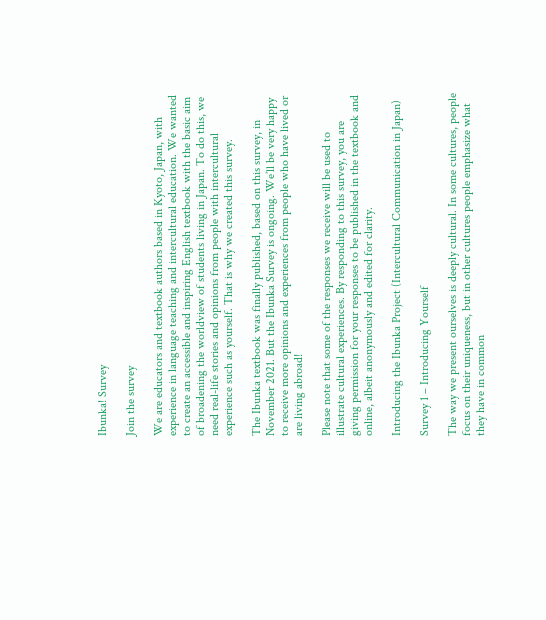Ibunka! Survey

Join the survey

We are educators and textbook authors based in Kyoto, Japan, with experience in language teaching and intercultural education. We wanted to create an accessible and inspiring English textbook with the basic aim of broadening the worldview of students living in Japan. To do this, we need real-life stories and opinions from people with intercultural experience such as yourself. That is why we created this survey.

The Ibunka textbook was finally published, based on this survey, in November 2021. But the Ibunka Survey is ongoing. We’ll be very happy to receive more opinions and experiences from people who have lived or are living abroad!

Please note that some of the responses we receive will be used to illustrate cultural experiences. By responding to this survey, you are giving permission for your responses to be published in the textbook and online, albeit anonymously and edited for clarity.

Introducing the Ibunka Project (Intercultural Communication in Japan)

Survey 1 – Introducing Yourself

The way we present ourselves is deeply cultural. In some cultures, people focus on their uniqueness, but in other cultures people emphasize what they have in common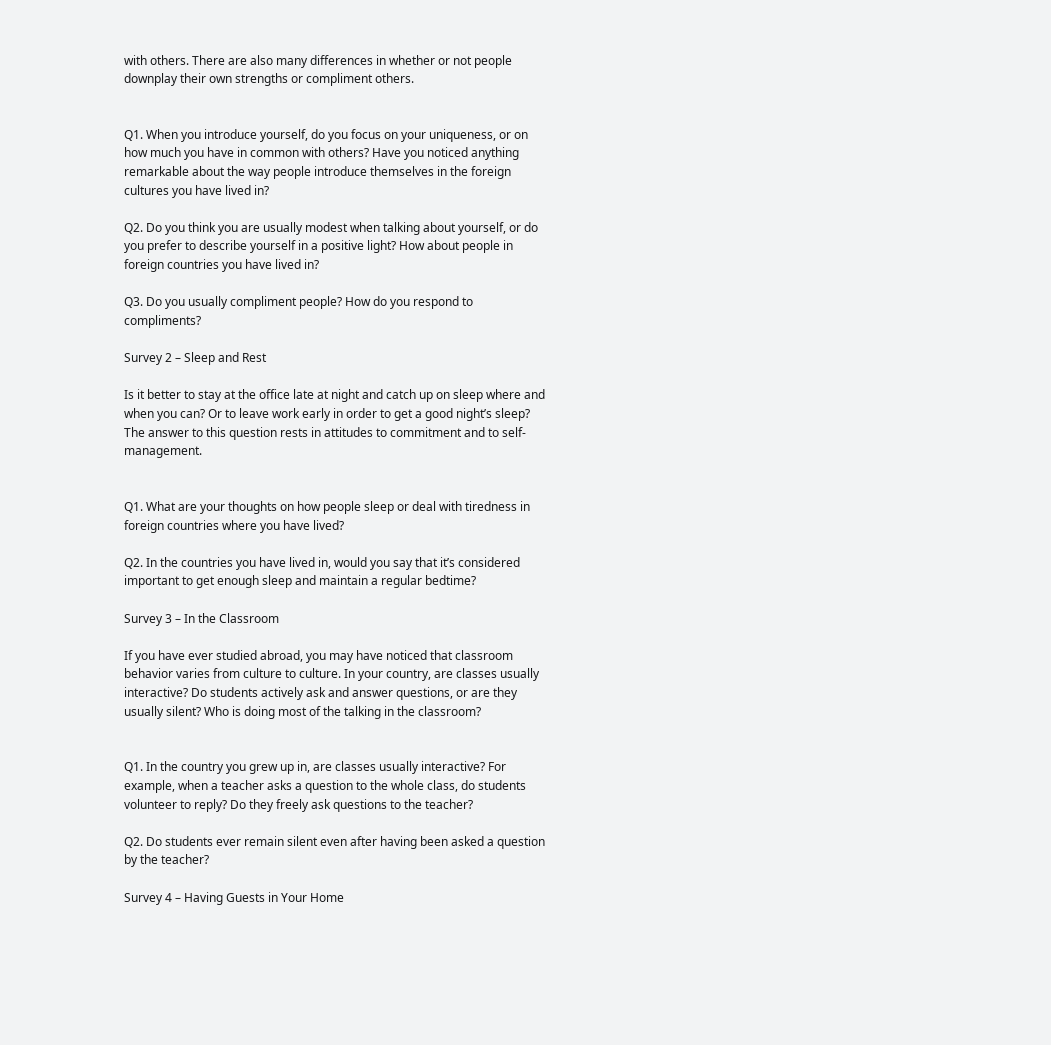with others. There are also many differences in whether or not people downplay their own strengths or compliment others.


Q1. When you introduce yourself, do you focus on your uniqueness, or on how much you have in common with others? Have you noticed anything remarkable about the way people introduce themselves in the foreign cultures you have lived in?

Q2. Do you think you are usually modest when talking about yourself, or do you prefer to describe yourself in a positive light? How about people in foreign countries you have lived in?

Q3. Do you usually compliment people? How do you respond to compliments?

Survey 2 – Sleep and Rest

Is it better to stay at the office late at night and catch up on sleep where and when you can? Or to leave work early in order to get a good night’s sleep? The answer to this question rests in attitudes to commitment and to self-management.


Q1. What are your thoughts on how people sleep or deal with tiredness in foreign countries where you have lived?

Q2. In the countries you have lived in, would you say that it’s considered important to get enough sleep and maintain a regular bedtime?

Survey 3 – In the Classroom

If you have ever studied abroad, you may have noticed that classroom behavior varies from culture to culture. In your country, are classes usually interactive? Do students actively ask and answer questions, or are they usually silent? Who is doing most of the talking in the classroom?


Q1. In the country you grew up in, are classes usually interactive? For example, when a teacher asks a question to the whole class, do students volunteer to reply? Do they freely ask questions to the teacher?

Q2. Do students ever remain silent even after having been asked a question by the teacher?

Survey 4 – Having Guests in Your Home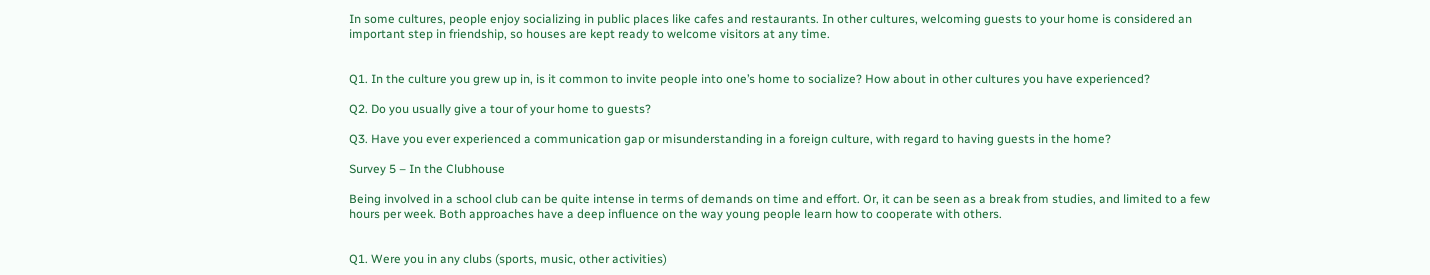In some cultures, people enjoy socializing in public places like cafes and restaurants. In other cultures, welcoming guests to your home is considered an important step in friendship, so houses are kept ready to welcome visitors at any time.


Q1. In the culture you grew up in, is it common to invite people into one’s home to socialize? How about in other cultures you have experienced?

Q2. Do you usually give a tour of your home to guests?

Q3. Have you ever experienced a communication gap or misunderstanding in a foreign culture, with regard to having guests in the home?

Survey 5 – In the Clubhouse

Being involved in a school club can be quite intense in terms of demands on time and effort. Or, it can be seen as a break from studies, and limited to a few hours per week. Both approaches have a deep influence on the way young people learn how to cooperate with others.


Q1. Were you in any clubs (sports, music, other activities)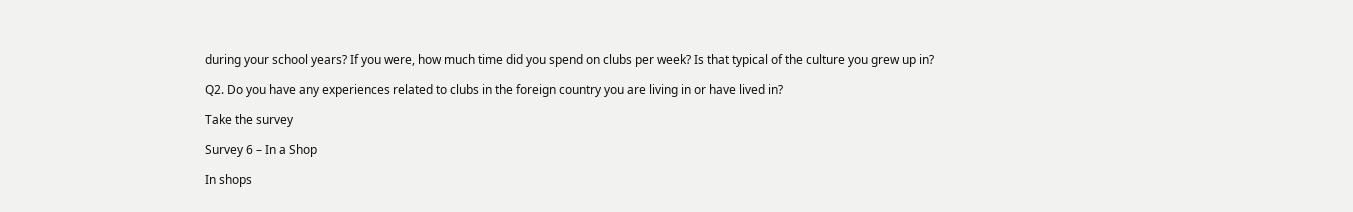during your school years? If you were, how much time did you spend on clubs per week? Is that typical of the culture you grew up in?

Q2. Do you have any experiences related to clubs in the foreign country you are living in or have lived in?

Take the survey

Survey 6 – In a Shop

In shops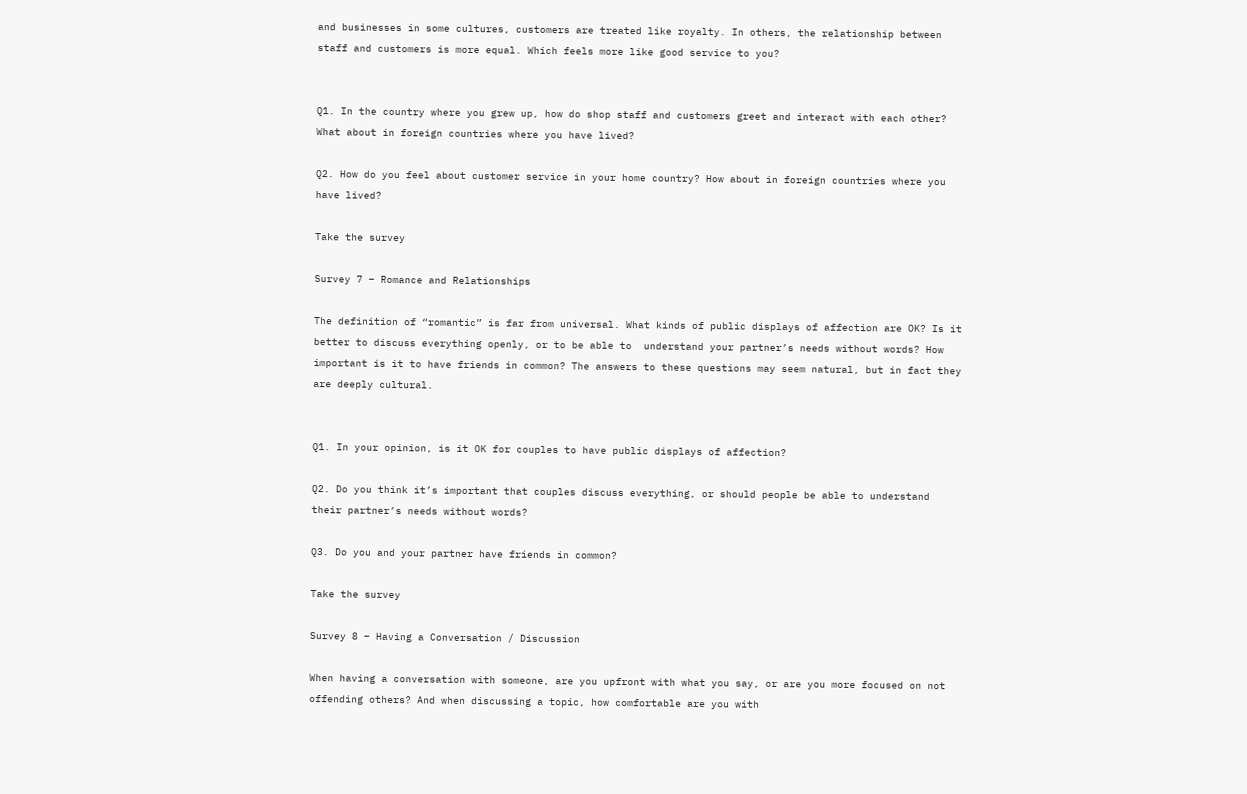and businesses in some cultures, customers are treated like royalty. In others, the relationship between staff and customers is more equal. Which feels more like good service to you?


Q1. In the country where you grew up, how do shop staff and customers greet and interact with each other? What about in foreign countries where you have lived?

Q2. How do you feel about customer service in your home country? How about in foreign countries where you have lived?

Take the survey

Survey 7 – Romance and Relationships

The definition of “romantic” is far from universal. What kinds of public displays of affection are OK? Is it better to discuss everything openly, or to be able to  understand your partner’s needs without words? How important is it to have friends in common? The answers to these questions may seem natural, but in fact they are deeply cultural.


Q1. In your opinion, is it OK for couples to have public displays of affection?

Q2. Do you think it’s important that couples discuss everything, or should people be able to understand their partner’s needs without words?

Q3. Do you and your partner have friends in common?

Take the survey

Survey 8 – Having a Conversation / Discussion

When having a conversation with someone, are you upfront with what you say, or are you more focused on not offending others? And when discussing a topic, how comfortable are you with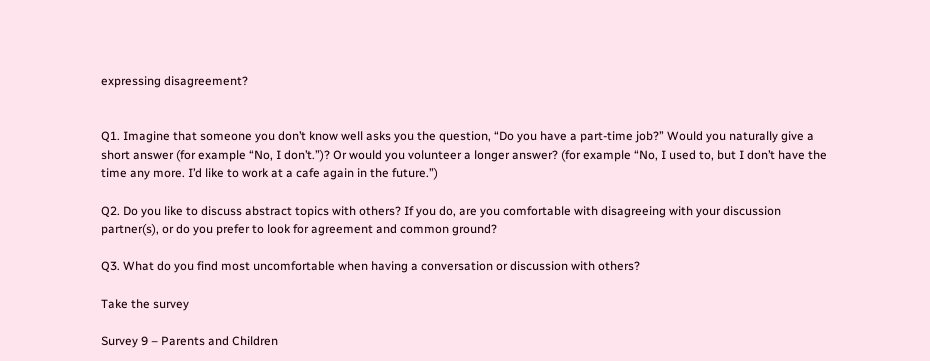expressing disagreement?


Q1. Imagine that someone you don’t know well asks you the question, “Do you have a part-time job?” Would you naturally give a short answer (for example “No, I don’t.”)? Or would you volunteer a longer answer? (for example “No, I used to, but I don’t have the time any more. I’d like to work at a cafe again in the future.”)

Q2. Do you like to discuss abstract topics with others? If you do, are you comfortable with disagreeing with your discussion partner(s), or do you prefer to look for agreement and common ground?

Q3. What do you find most uncomfortable when having a conversation or discussion with others?

Take the survey

Survey 9 – Parents and Children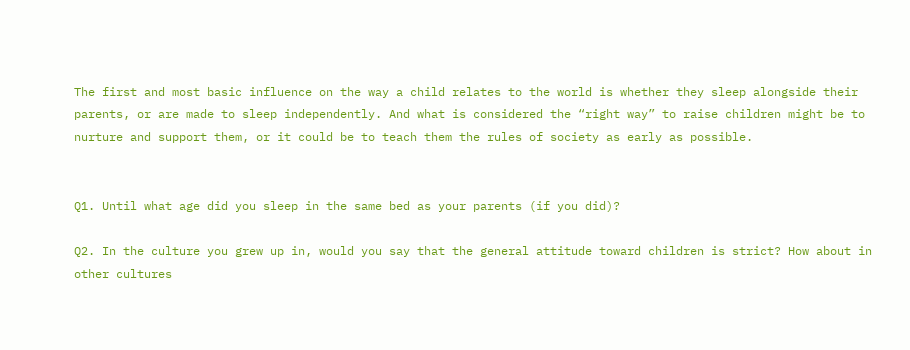The first and most basic influence on the way a child relates to the world is whether they sleep alongside their parents, or are made to sleep independently. And what is considered the “right way” to raise children might be to nurture and support them, or it could be to teach them the rules of society as early as possible.


Q1. Until what age did you sleep in the same bed as your parents (if you did)?

Q2. In the culture you grew up in, would you say that the general attitude toward children is strict? How about in other cultures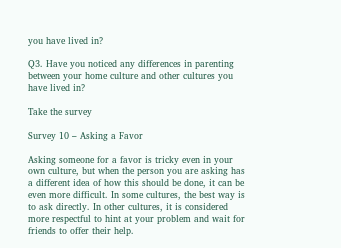you have lived in?

Q3. Have you noticed any differences in parenting between your home culture and other cultures you have lived in?

Take the survey

Survey 10 – Asking a Favor

Asking someone for a favor is tricky even in your own culture, but when the person you are asking has a different idea of how this should be done, it can be even more difficult. In some cultures, the best way is to ask directly. In other cultures, it is considered more respectful to hint at your problem and wait for friends to offer their help.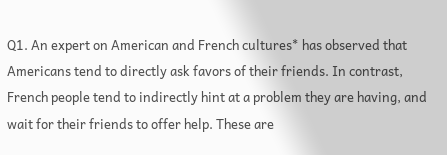Q1. An expert on American and French cultures* has observed that Americans tend to directly ask favors of their friends. In contrast, French people tend to indirectly hint at a problem they are having, and wait for their friends to offer help. These are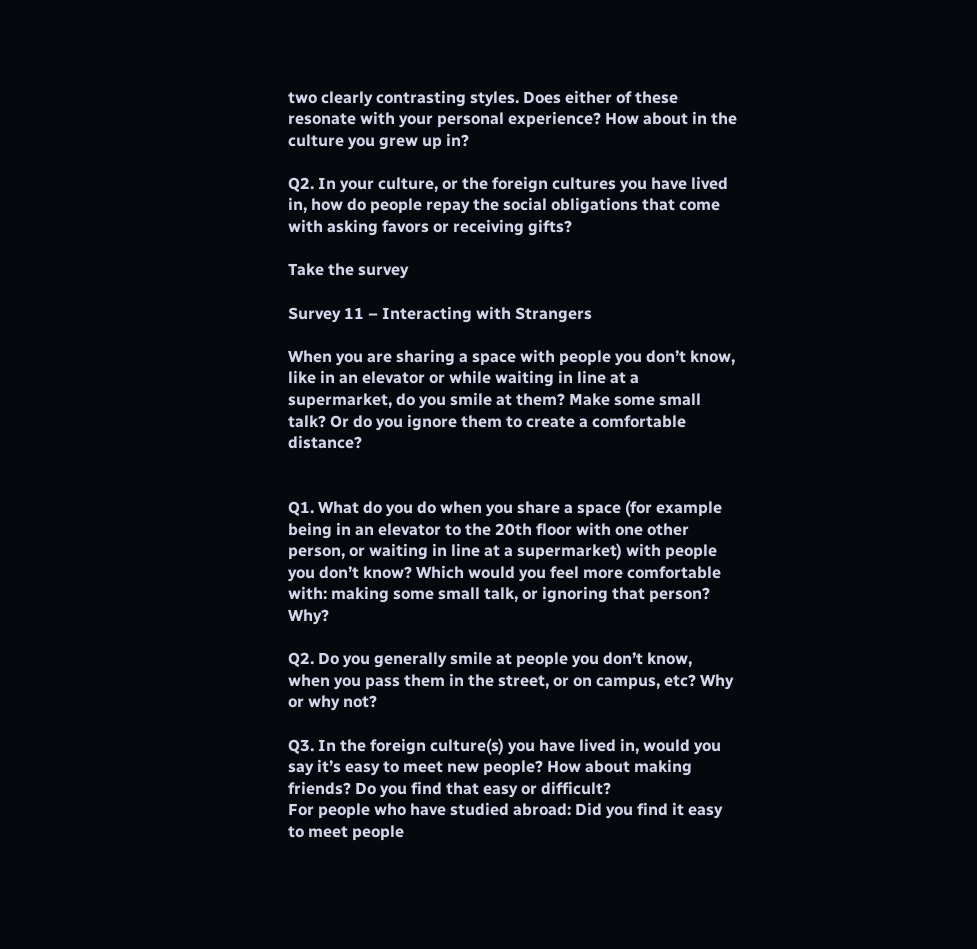two clearly contrasting styles. Does either of these resonate with your personal experience? How about in the culture you grew up in?

Q2. In your culture, or the foreign cultures you have lived in, how do people repay the social obligations that come with asking favors or receiving gifts?

Take the survey

Survey 11 – Interacting with Strangers

When you are sharing a space with people you don’t know, like in an elevator or while waiting in line at a supermarket, do you smile at them? Make some small talk? Or do you ignore them to create a comfortable distance?


Q1. What do you do when you share a space (for example being in an elevator to the 20th floor with one other person, or waiting in line at a supermarket) with people you don’t know? Which would you feel more comfortable with: making some small talk, or ignoring that person? Why?

Q2. Do you generally smile at people you don’t know, when you pass them in the street, or on campus, etc? Why or why not?

Q3. In the foreign culture(s) you have lived in, would you say it’s easy to meet new people? How about making friends? Do you find that easy or difficult?
For people who have studied abroad: Did you find it easy to meet people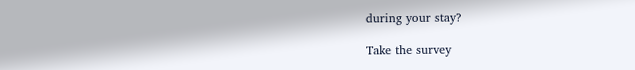during your stay?

Take the survey